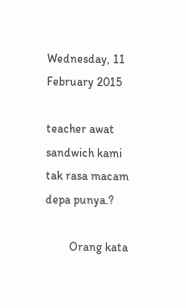Wednesday, 11 February 2015

teacher awat sandwich kami tak rasa macam depa punya.?

        Orang kata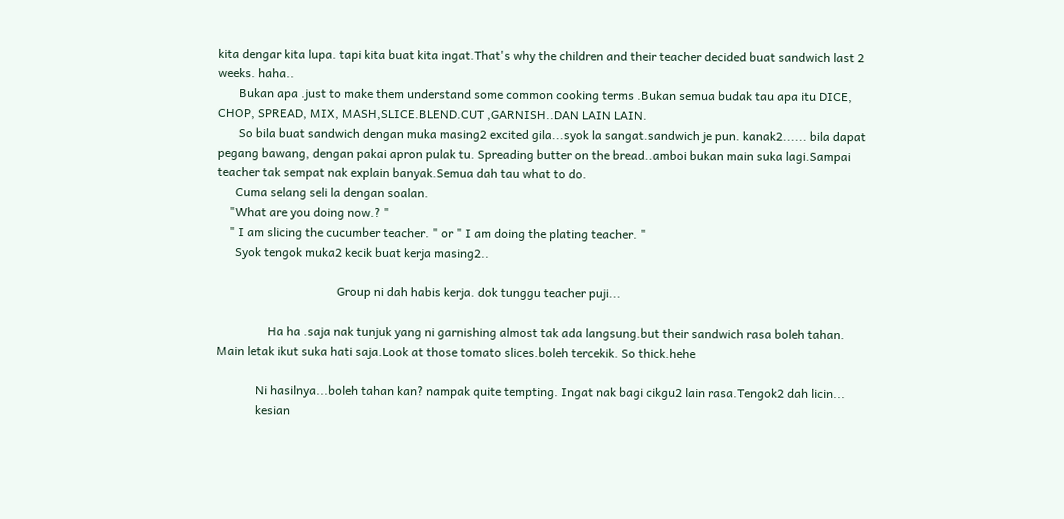kita dengar kita lupa. tapi kita buat kita ingat.That's why the children and their teacher decided buat sandwich last 2 weeks. haha..
       Bukan apa .just to make them understand some common cooking terms .Bukan semua budak tau apa itu DICE, CHOP, SPREAD, MIX, MASH,SLICE.BLEND.CUT ,GARNISH..DAN LAIN LAIN.
       So bila buat sandwich dengan muka masing2 excited gila...syok la sangat.sandwich je pun. kanak2...... bila dapat pegang bawang, dengan pakai apron pulak tu. Spreading butter on the bread..amboi bukan main suka lagi.Sampai teacher tak sempat nak explain banyak.Semua dah tau what to do.
      Cuma selang seli la dengan soalan.
    "What are you doing now.? "
    " I am slicing the cucumber teacher. " or " I am doing the plating teacher. "
      Syok tengok muka2 kecik buat kerja masing2..

                                        Group ni dah habis kerja. dok tunggu teacher puji...

                 Ha ha .saja nak tunjuk yang ni garnishing almost tak ada langsung.but their sandwich rasa boleh tahan. Main letak ikut suka hati saja.Look at those tomato slices.boleh tercekik. So thick.hehe

             Ni hasilnya...boleh tahan kan? nampak quite tempting. Ingat nak bagi cikgu2 lain rasa.Tengok2 dah licin...
             kesian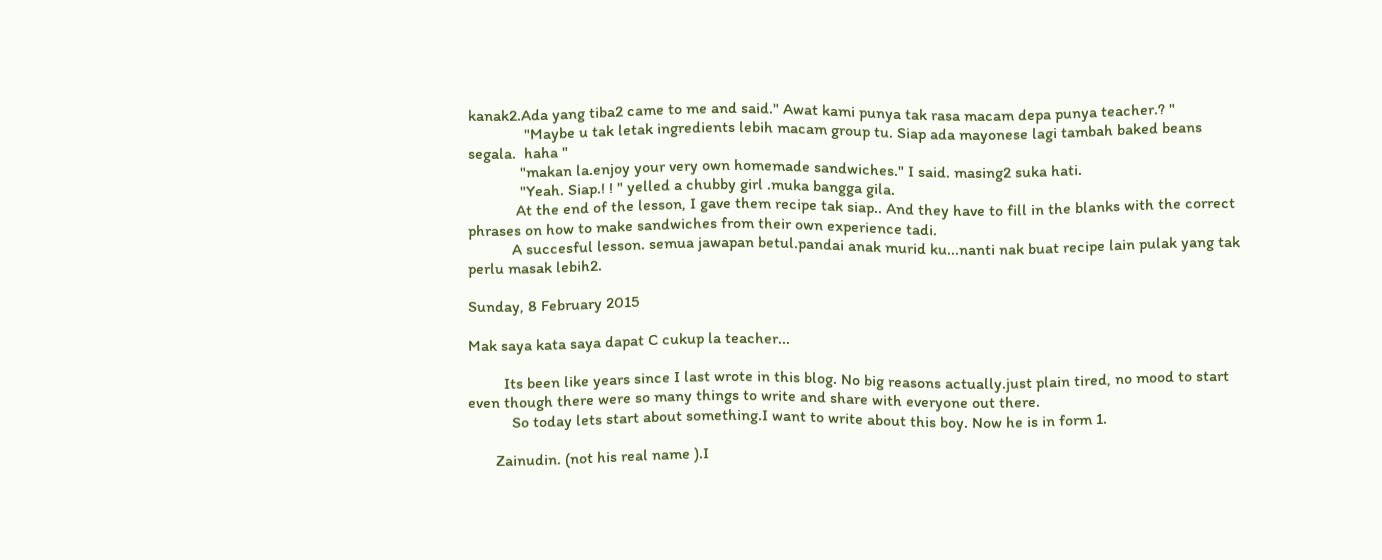kanak2.Ada yang tiba2 came to me and said." Awat kami punya tak rasa macam depa punya teacher.? "
              "Maybe u tak letak ingredients lebih macam group tu. Siap ada mayonese lagi tambah baked beans segala.  haha "
             "makan la.enjoy your very own homemade sandwiches." I said. masing2 suka hati.
             "Yeah. Siap.! ! " yelled a chubby girl .muka bangga gila.
            At the end of the lesson, I gave them recipe tak siap.. And they have to fill in the blanks with the correct phrases on how to make sandwiches from their own experience tadi.
           A succesful lesson. semua jawapan betul.pandai anak murid ku...nanti nak buat recipe lain pulak yang tak perlu masak lebih2.

Sunday, 8 February 2015

Mak saya kata saya dapat C cukup la teacher...

         Its been like years since I last wrote in this blog. No big reasons actually.just plain tired, no mood to start even though there were so many things to write and share with everyone out there.
           So today lets start about something.I want to write about this boy. Now he is in form 1.

       Zainudin. (not his real name ).I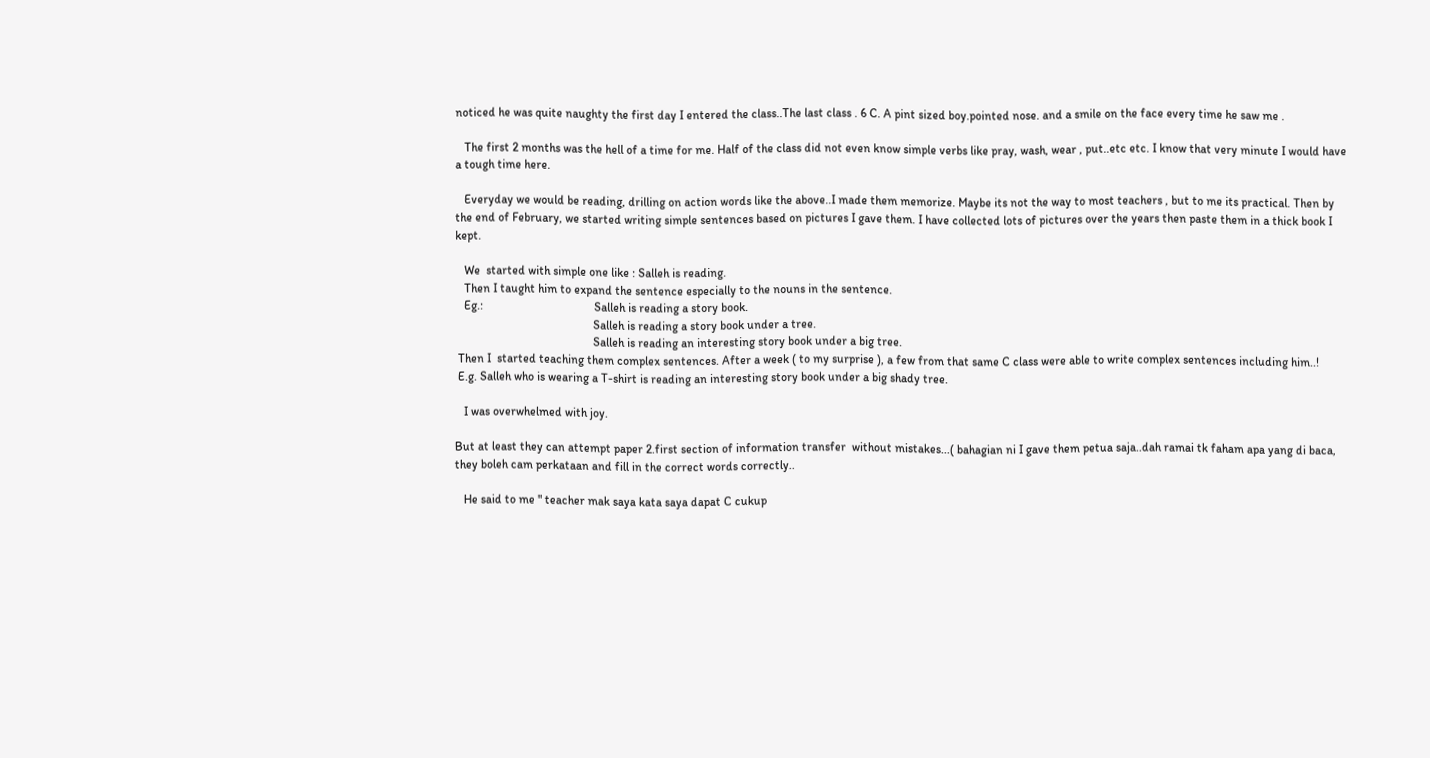noticed he was quite naughty the first day I entered the class..The last class . 6 C. A pint sized boy.pointed nose. and a smile on the face every time he saw me .

   The first 2 months was the hell of a time for me. Half of the class did not even know simple verbs like pray, wash, wear , put..etc etc. I know that very minute I would have a tough time here.

   Everyday we would be reading, drilling on action words like the above..I made them memorize. Maybe its not the way to most teachers , but to me its practical. Then by the end of February, we started writing simple sentences based on pictures I gave them. I have collected lots of pictures over the years then paste them in a thick book I kept.

   We  started with simple one like : Salleh is reading.
   Then I taught him to expand the sentence especially to the nouns in the sentence.
   Eg.:                                     Salleh is reading a story book.
                                              Salleh is reading a story book under a tree.
                                              Salleh is reading an interesting story book under a big tree.
 Then I  started teaching them complex sentences. After a week ( to my surprise ), a few from that same C class were able to write complex sentences including him..!
 E.g. Salleh who is wearing a T-shirt is reading an interesting story book under a big shady tree.

   I was overwhelmed with joy.

But at least they can attempt paper 2.first section of information transfer  without mistakes...( bahagian ni I gave them petua saja..dah ramai tk faham apa yang di baca, they boleh cam perkataan and fill in the correct words correctly..

   He said to me " teacher mak saya kata saya dapat C cukup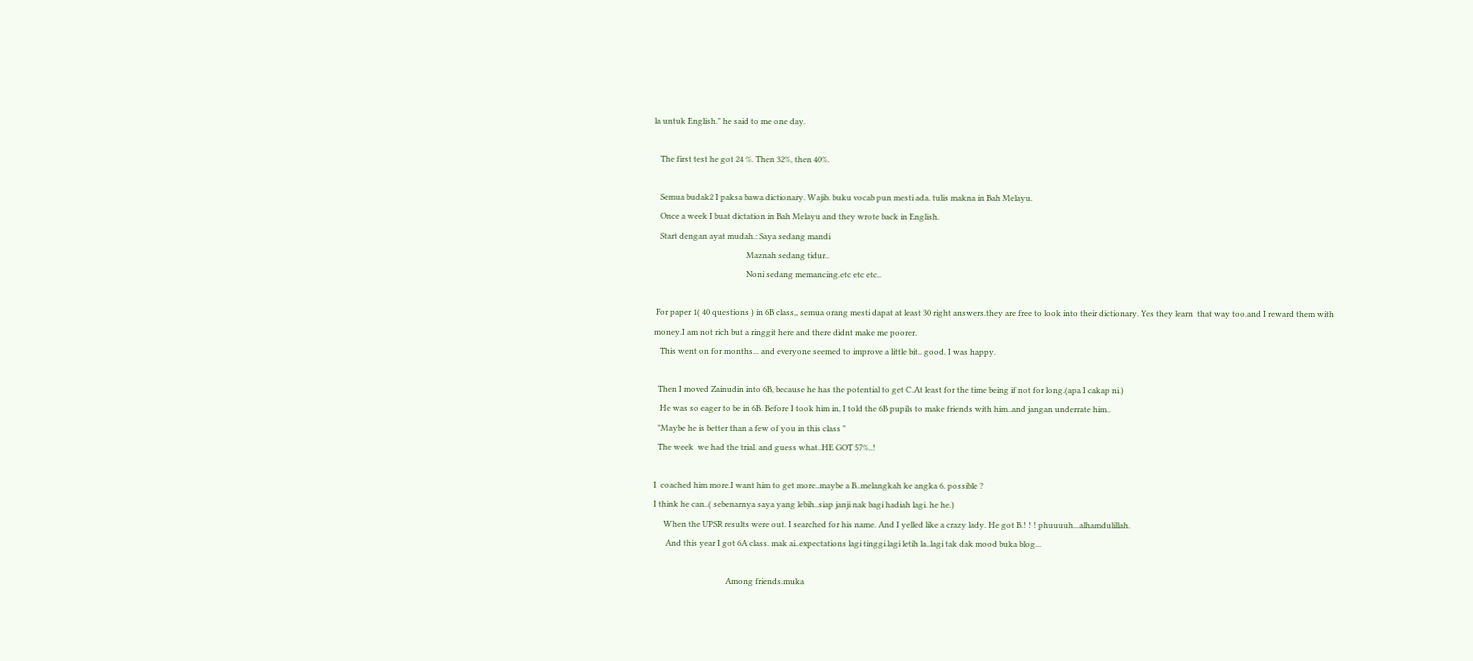la untuk English." he said to me one day.

   The first test he got 24 %. Then 32%, then 40%.

   Semua budak2 I paksa bawa dictionary. Wajib. buku vocab pun mesti ada. tulis makna in Bah Melayu.
   Once a week I buat dictation in Bah Melayu and they wrote back in English.
   Start dengan ayat mudah.: Saya sedang mandi
                                              Maznah sedang tidur..
                                              Noni sedang memancing.etc etc etc..

 For paper 1( 40 questions ) in 6B class,, semua orang mesti dapat at least 30 right answers.they are free to look into their dictionary. Yes they learn  that way too.and I reward them with money.I am not rich but a ringgit here and there didnt make me poorer.
   This went on for months... and everyone seemed to improve a little bit.. good. I was happy.

  Then I moved Zainudin into 6B, because he has the potential to get C.At least for the time being if not for long.(apa I cakap ni.)
   He was so eager to be in 6B. Before I took him in, I told the 6B pupils to make friends with him..and jangan underrate him..
  "Maybe he is better than a few of you in this class "
  The week  we had the trial. and guess what..HE GOT 57%..!

I  coached him more.I want him to get more..maybe a B..melangkah ke angka 6. possible ?
I think he can..( sebenarnya saya yang lebih..siap janji nak bagi hadiah lagi. he he.)
     When the UPSR results were out. I searched for his name. And I yelled like a crazy lady. He got B.! ! ! phuuuuh...alhamdulillah.
      And this year I got 6A class. mak ai..expectations lagi tinggi.lagi letih la..lagi tak dak mood buka blog...

                                    Among friends.muka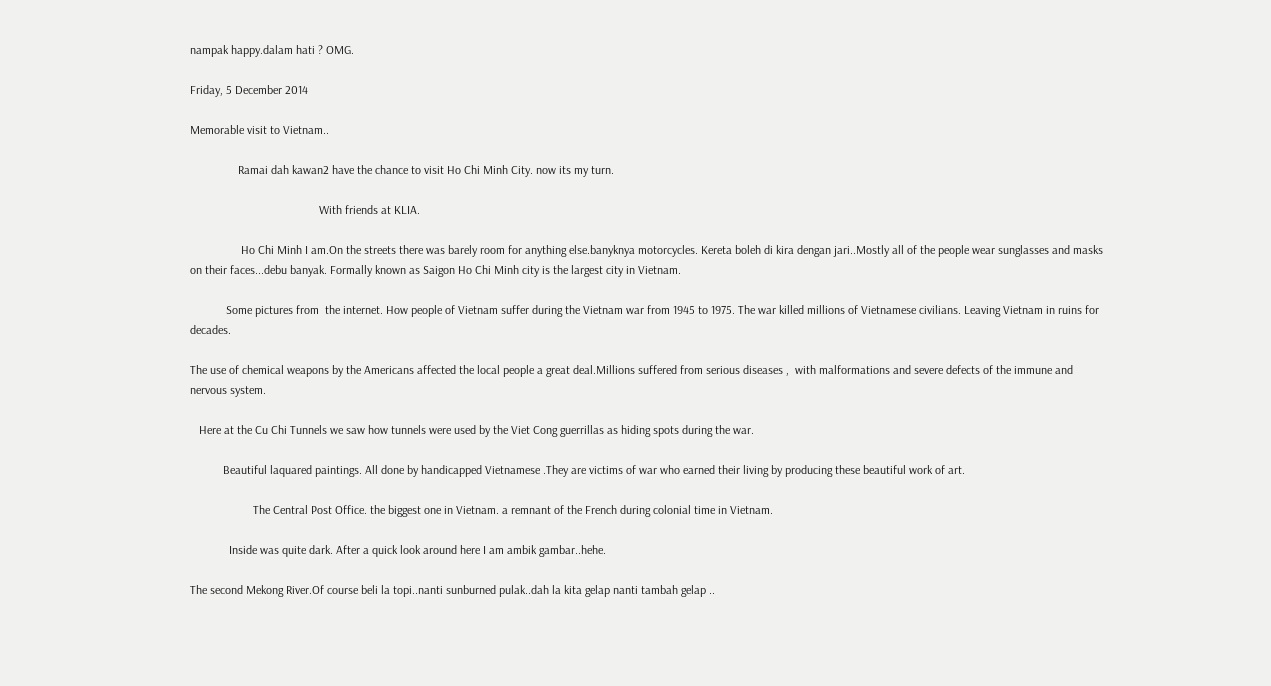nampak happy.dalam hati ? OMG.

Friday, 5 December 2014

Memorable visit to Vietnam..

                Ramai dah kawan2 have the chance to visit Ho Chi Minh City. now its my turn.

                                           With friends at KLIA.

                 Ho Chi Minh I am.On the streets there was barely room for anything else.banyknya motorcycles. Kereta boleh di kira dengan jari..Mostly all of the people wear sunglasses and masks on their faces...debu banyak. Formally known as Saigon Ho Chi Minh city is the largest city in Vietnam.

            Some pictures from  the internet. How people of Vietnam suffer during the Vietnam war from 1945 to 1975. The war killed millions of Vietnamese civilians. Leaving Vietnam in ruins for decades.

The use of chemical weapons by the Americans affected the local people a great deal.Millions suffered from serious diseases ,  with malformations and severe defects of the immune and nervous system.

   Here at the Cu Chi Tunnels we saw how tunnels were used by the Viet Cong guerrillas as hiding spots during the war.

           Beautiful laquared paintings. All done by handicapped Vietnamese .They are victims of war who earned their living by producing these beautiful work of art.

                     The Central Post Office. the biggest one in Vietnam. a remnant of the French during colonial time in Vietnam.

             Inside was quite dark. After a quick look around here I am ambik gambar..hehe.

The second Mekong River.Of course beli la topi..nanti sunburned pulak..dah la kita gelap nanti tambah gelap ..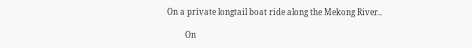On a private longtail boat ride along the Mekong River..

         On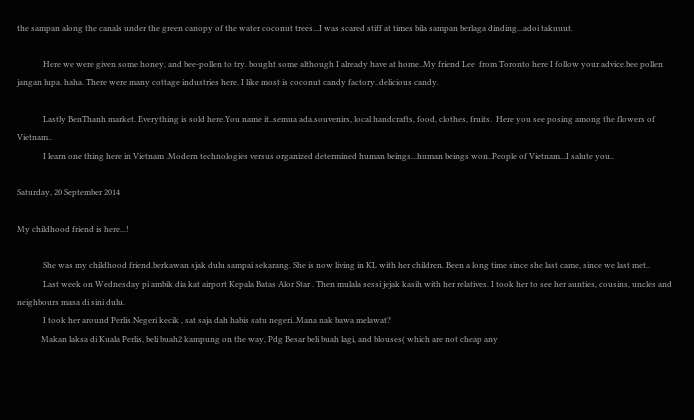the sampan along the canals under the green canopy of the water coconut trees...I was scared stiff at times bila sampan berlaga dinding...adoi takuuut.

             Here we were given some honey, and bee-pollen to try. bought some although I already have at home..My friend Lee  from Toronto here I follow your advice.bee pollen jangan lupa. haha. There were many cottage industries here. I like most is coconut candy factory..delicious candy.

             Lastly BenThanh market. Everything is sold here.You name it..semua ada.souvenirs, local handcrafts, food, clothes, fruits.  Here you see posing among the flowers of Vietnam..
             I learn one thing here in Vietnam .Modern technologies versus organized determined human beings...human beings won..People of Vietnam...I salute you..

Saturday, 20 September 2014

My childhood friend is here...!

             She was my childhood friend.berkawan sjak dulu sampai sekarang. She is now living in KL with her children. Been a long time since she last came, since we last met..
             Last week on Wednesday pi ambik dia kat airport Kepala Batas Alor Star . Then mulala sessi jejak kasih with her relatives. I took her to see her aunties, cousins, uncles and neighbours masa di sini dulu.
             I took her around Perlis.Negeri kecik , sat saja dah habis satu negeri..Mana nak bawa melawat?
            Makan laksa di Kuala Perlis, beli buah2 kampung on the way, Pdg Besar beli buah lagi, and blouses( which are not cheap any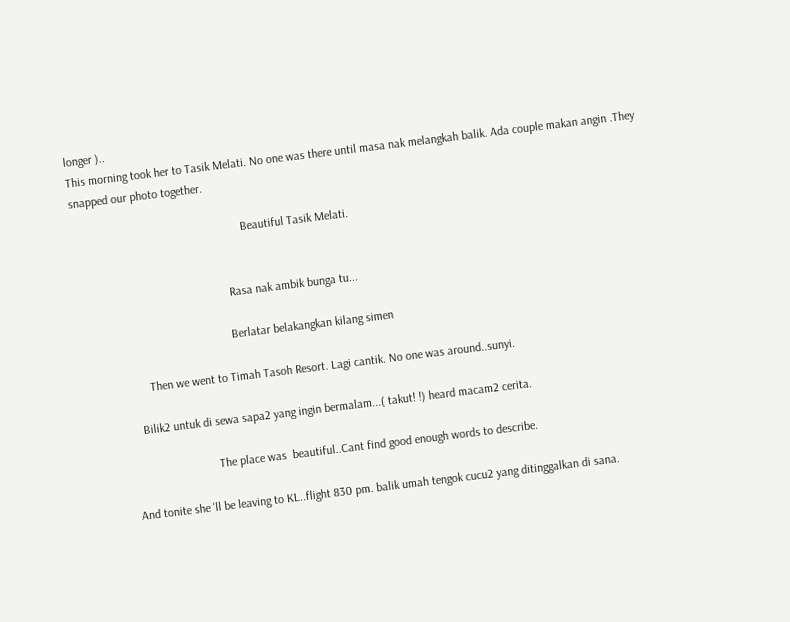longer )..
This morning took her to Tasik Melati. No one was there until masa nak melangkah balik. Ada couple makan angin .They snapped our photo together.

                                                        Beautiful Tasik Melati.


                                                  Rasa nak ambik bunga tu...

                                                 Berlatar belakangkan kilang simen

                    Then we went to Timah Tasoh Resort. Lagi cantik. No one was around..sunyi.

                Bilik2 untuk di sewa sapa2 yang ingin bermalam...( takut! !) heard macam2 cerita.

                                        The place was  beautiful..Cant find good enough words to describe.

            And tonite she 'll be leaving to KL..flight 830 pm. balik umah tengok cucu2 yang ditinggalkan di sana.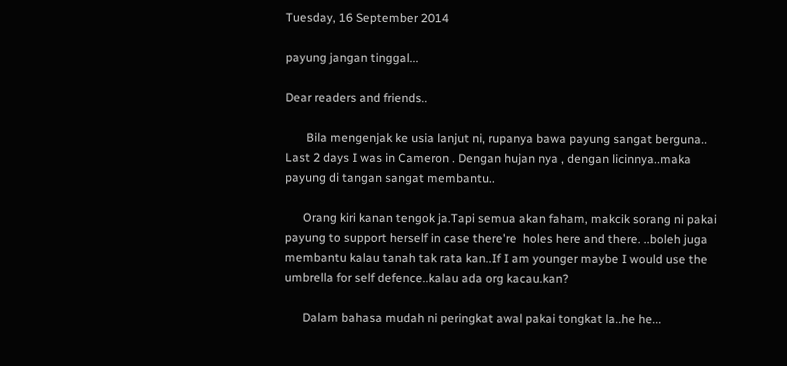Tuesday, 16 September 2014

payung jangan tinggal...

Dear readers and friends..

       Bila mengenjak ke usia lanjut ni, rupanya bawa payung sangat berguna..
Last 2 days I was in Cameron . Dengan hujan nya , dengan licinnya..maka payung di tangan sangat membantu..

      Orang kiri kanan tengok ja.Tapi semua akan faham, makcik sorang ni pakai payung to support herself in case there're  holes here and there. ..boleh juga membantu kalau tanah tak rata kan..If I am younger maybe I would use the umbrella for self defence..kalau ada org kacau.kan?

      Dalam bahasa mudah ni peringkat awal pakai tongkat la..he he...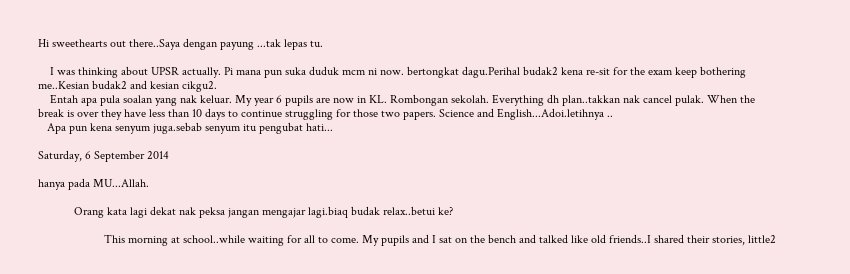Hi sweethearts out there..Saya dengan payung ...tak lepas tu.

    I was thinking about UPSR actually. Pi mana pun suka duduk mcm ni now. bertongkat dagu.Perihal budak2 kena re-sit for the exam keep bothering me..Kesian budak2 and kesian cikgu2.
    Entah apa pula soalan yang nak keluar. My year 6 pupils are now in KL. Rombongan sekolah. Everything dh plan..takkan nak cancel pulak. When the break is over they have less than 10 days to continue struggling for those two papers. Science and English...Adoi.letihnya ..
   Apa pun kena senyum juga.sebab senyum itu pengubat hati...

Saturday, 6 September 2014

hanya pada MU...Allah.

            Orang kata lagi dekat nak peksa jangan mengajar lagi.biaq budak relax..betui ke?

                      This morning at school..while waiting for all to come. My pupils and I sat on the bench and talked like old friends..I shared their stories, little2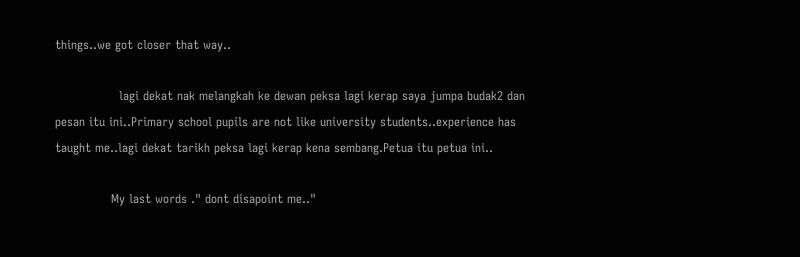things..we got closer that way..

                lagi dekat nak melangkah ke dewan peksa lagi kerap saya jumpa budak2 dan pesan itu ini..Primary school pupils are not like university students..experience has taught me..lagi dekat tarikh peksa lagi kerap kena sembang.Petua itu petua ini..

              My last words ." dont disapoint me.."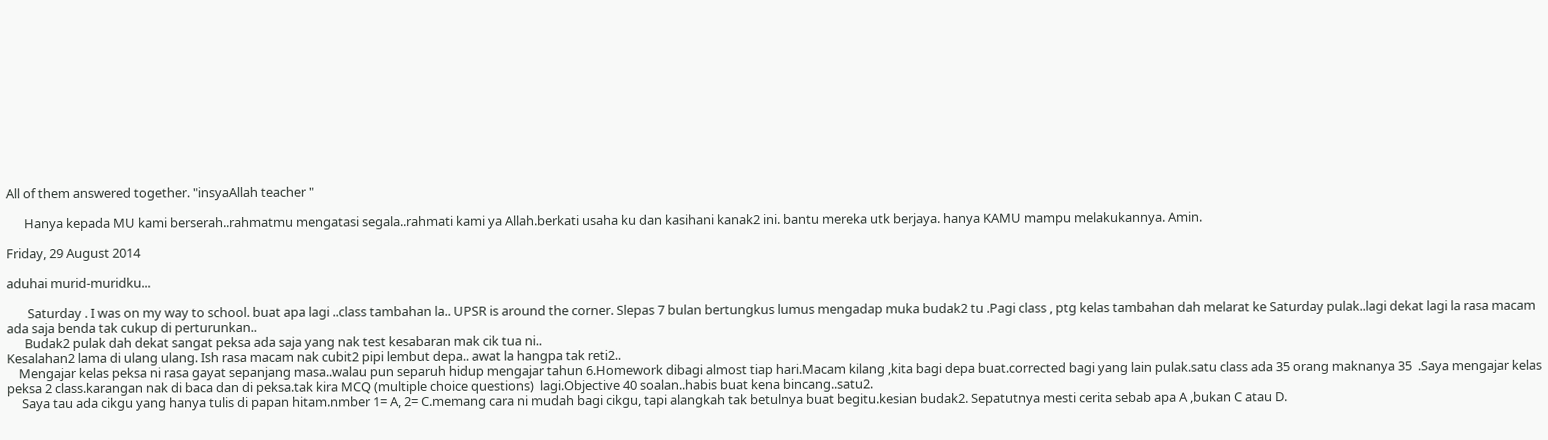All of them answered together. "insyaAllah teacher "

      Hanya kepada MU kami berserah..rahmatmu mengatasi segala..rahmati kami ya Allah.berkati usaha ku dan kasihani kanak2 ini. bantu mereka utk berjaya. hanya KAMU mampu melakukannya. Amin.

Friday, 29 August 2014

aduhai murid-muridku...

       Saturday . I was on my way to school. buat apa lagi ..class tambahan la.. UPSR is around the corner. Slepas 7 bulan bertungkus lumus mengadap muka budak2 tu .Pagi class , ptg kelas tambahan dah melarat ke Saturday pulak..lagi dekat lagi la rasa macam ada saja benda tak cukup di perturunkan..
      Budak2 pulak dah dekat sangat peksa ada saja yang nak test kesabaran mak cik tua ni..
Kesalahan2 lama di ulang ulang. Ish rasa macam nak cubit2 pipi lembut depa.. awat la hangpa tak reti2..
    Mengajar kelas peksa ni rasa gayat sepanjang masa..walau pun separuh hidup mengajar tahun 6.Homework dibagi almost tiap hari.Macam kilang ,kita bagi depa buat.corrected bagi yang lain pulak.satu class ada 35 orang maknanya 35  .Saya mengajar kelas peksa 2 class.karangan nak di baca dan di peksa.tak kira MCQ (multiple choice questions)  lagi.Objective 40 soalan..habis buat kena bincang..satu2.
     Saya tau ada cikgu yang hanya tulis di papan hitam.nmber 1= A, 2= C.memang cara ni mudah bagi cikgu, tapi alangkah tak betulnya buat begitu.kesian budak2. Sepatutnya mesti cerita sebab apa A ,bukan C atau D.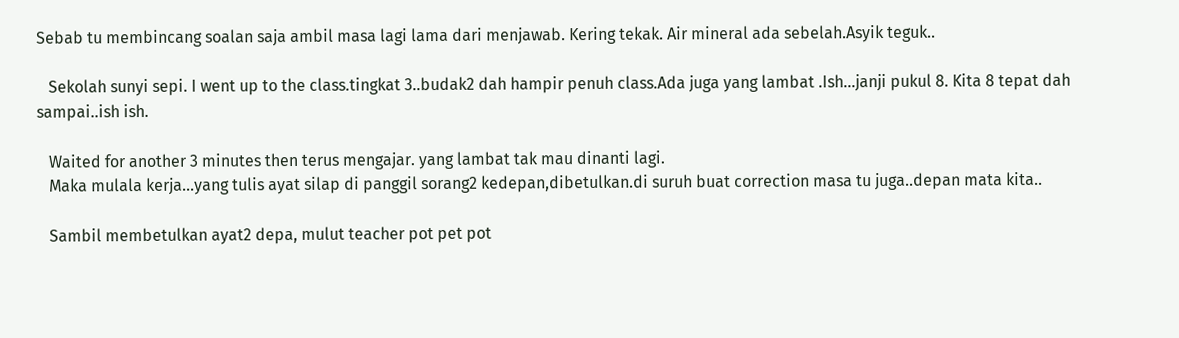Sebab tu membincang soalan saja ambil masa lagi lama dari menjawab. Kering tekak. Air mineral ada sebelah.Asyik teguk..

   Sekolah sunyi sepi. I went up to the class.tingkat 3..budak2 dah hampir penuh class.Ada juga yang lambat .Ish...janji pukul 8. Kita 8 tepat dah sampai..ish ish.

   Waited for another 3 minutes then terus mengajar. yang lambat tak mau dinanti lagi.
   Maka mulala kerja...yang tulis ayat silap di panggil sorang2 kedepan,dibetulkan.di suruh buat correction masa tu juga..depan mata kita..

   Sambil membetulkan ayat2 depa, mulut teacher pot pet pot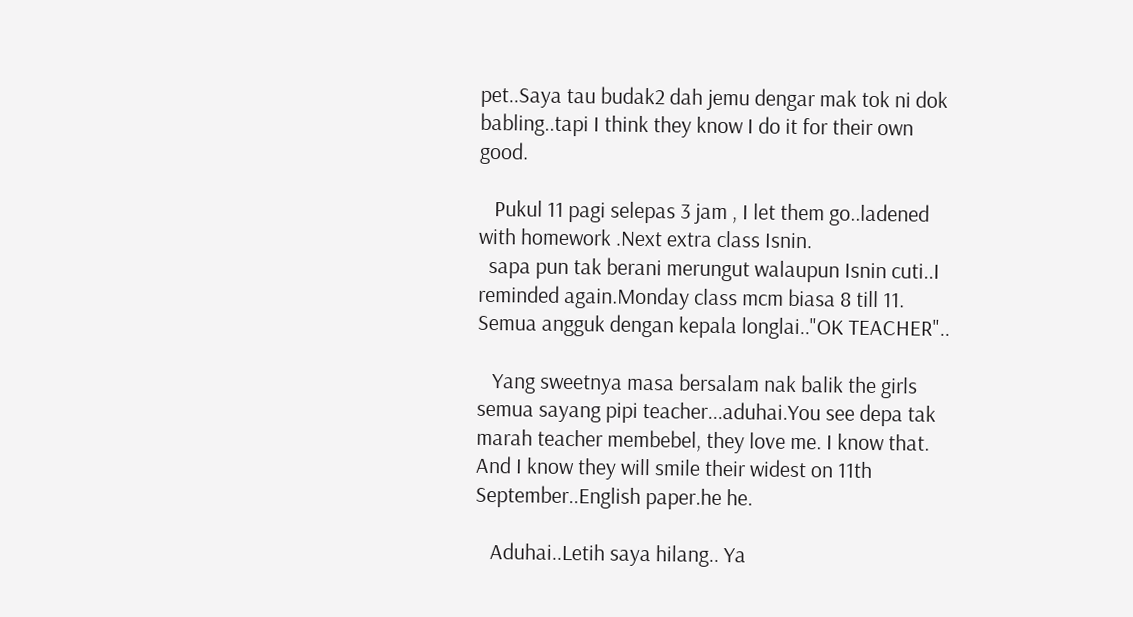pet..Saya tau budak2 dah jemu dengar mak tok ni dok babling..tapi I think they know I do it for their own good.

   Pukul 11 pagi selepas 3 jam , I let them go..ladened with homework .Next extra class Isnin.
  sapa pun tak berani merungut walaupun Isnin cuti..I reminded again.Monday class mcm biasa 8 till 11. Semua angguk dengan kepala longlai.."OK TEACHER"..

   Yang sweetnya masa bersalam nak balik the girls semua sayang pipi teacher...aduhai.You see depa tak marah teacher membebel, they love me. I know that. And I know they will smile their widest on 11th September..English paper.he he.

   Aduhai..Letih saya hilang.. Ya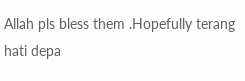Allah pls bless them .Hopefully terang hati depa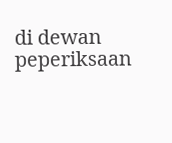di dewan peperiksaan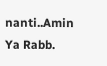nanti..Amin Ya Rabb.